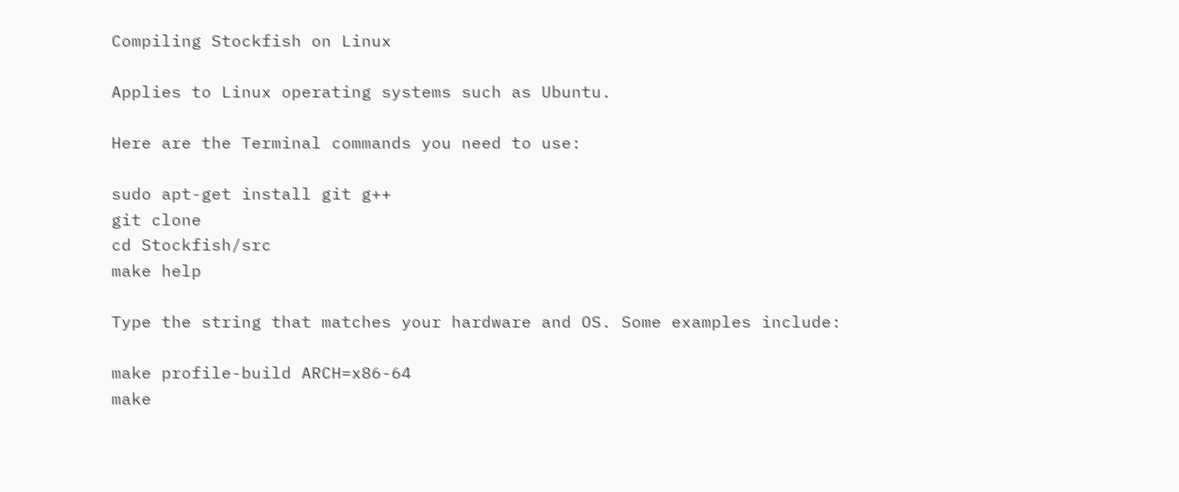Compiling Stockfish on Linux

Applies to Linux operating systems such as Ubuntu.

Here are the Terminal commands you need to use:

sudo apt-get install git g++
git clone
cd Stockfish/src
make help

Type the string that matches your hardware and OS. Some examples include:

make profile-build ARCH=x86-64
make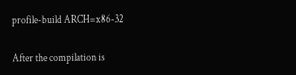profile-build ARCH=x86-32

After the compilation is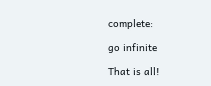complete:

go infinite

That is all!